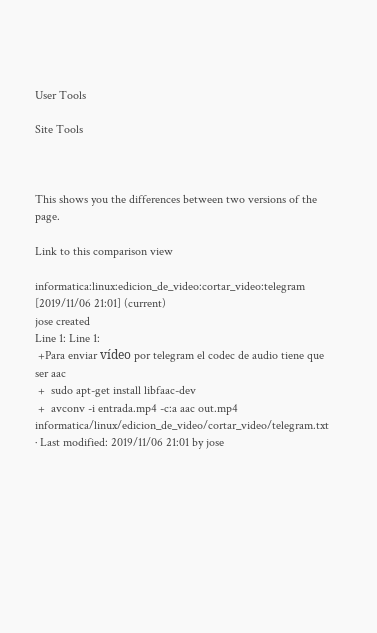User Tools

Site Tools



This shows you the differences between two versions of the page.

Link to this comparison view

informatica:linux:edicion_de_video:cortar_video:telegram [2019/11/06 21:01] (current)
jose created
Line 1: Line 1:
 +Para enviar vídeo por telegram el codec de audio tiene que ser aac
 +  sudo apt-get install libfaac-dev
 +  avconv -i entrada.mp4 -c:a aac out.mp4
informatica/linux/edicion_de_video/cortar_video/telegram.txt · Last modified: 2019/11/06 21:01 by jose